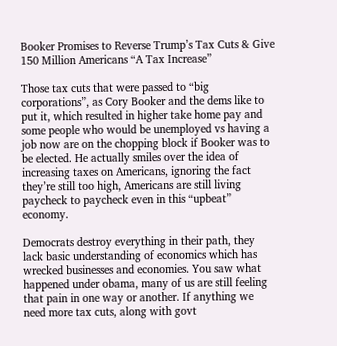Booker Promises to Reverse Trump’s Tax Cuts & Give 150 Million Americans “A Tax Increase”

Those tax cuts that were passed to “big corporations”, as Cory Booker and the dems like to put it, which resulted in higher take home pay and some people who would be unemployed vs having a job now are on the chopping block if Booker was to be elected. He actually smiles over the idea of increasing taxes on Americans, ignoring the fact they’re still too high, Americans are still living paycheck to paycheck even in this “upbeat” economy.

Democrats destroy everything in their path, they lack basic understanding of economics which has wrecked businesses and economies. You saw what happened under obama, many of us are still feeling that pain in one way or another. If anything we need more tax cuts, along with govt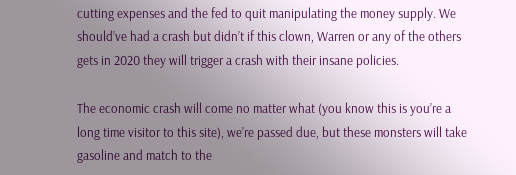cutting expenses and the fed to quit manipulating the money supply. We should’ve had a crash but didn’t if this clown, Warren or any of the others gets in 2020 they will trigger a crash with their insane policies.

The economic crash will come no matter what (you know this is you’re a long time visitor to this site), we’re passed due, but these monsters will take gasoline and match to the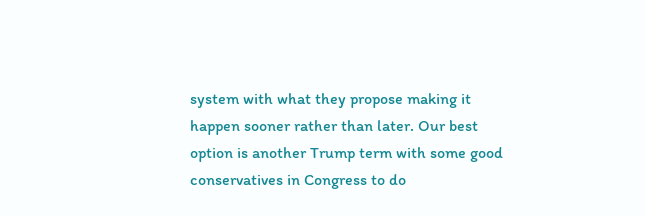system with what they propose making it happen sooner rather than later. Our best option is another Trump term with some good conservatives in Congress to do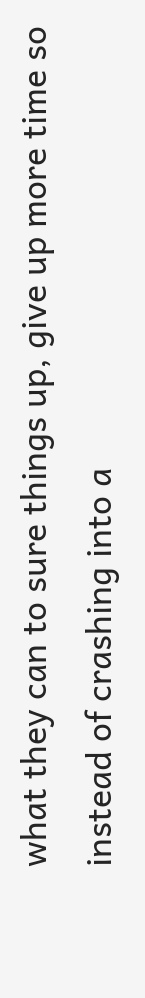what they can to sure things up, give up more time so instead of crashing into a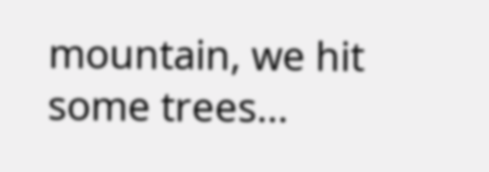mountain, we hit some trees…